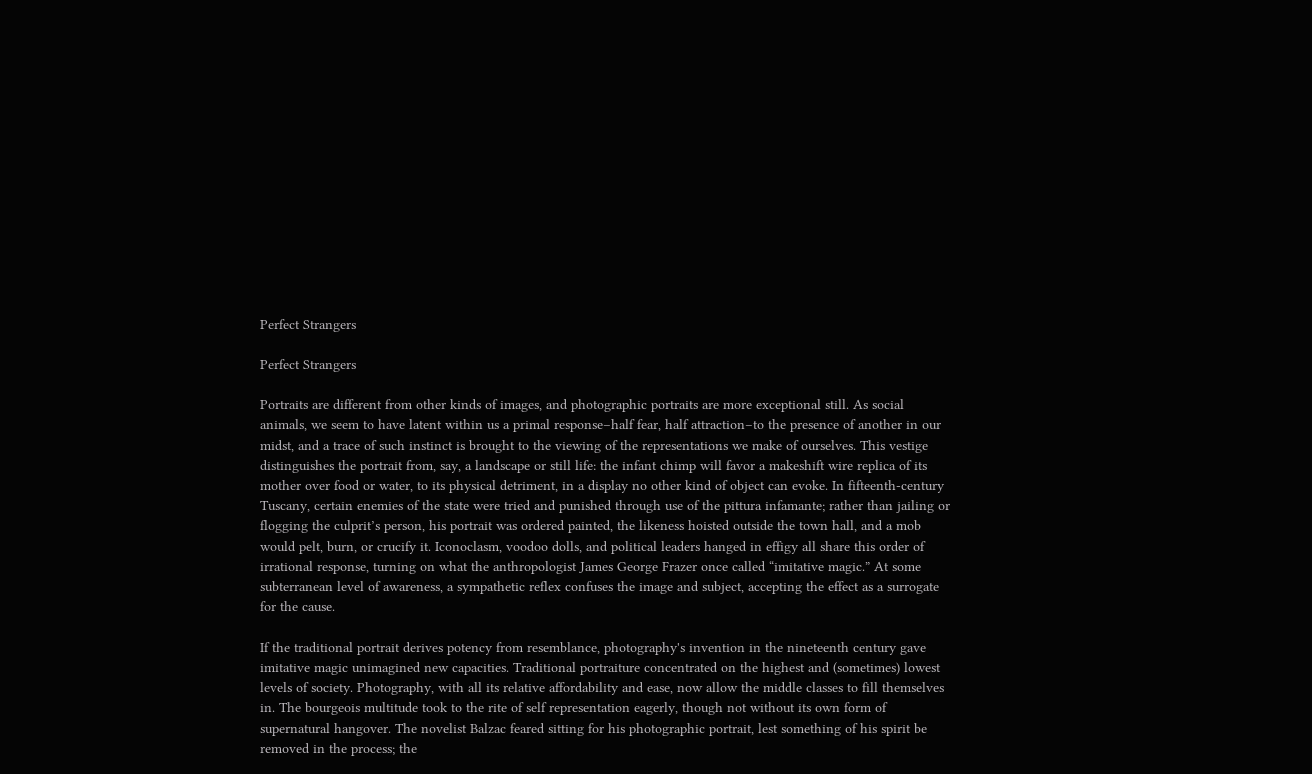Perfect Strangers

Perfect Strangers

Portraits are different from other kinds of images, and photographic portraits are more exceptional still. As social animals, we seem to have latent within us a primal response–half fear, half attraction–to the presence of another in our midst, and a trace of such instinct is brought to the viewing of the representations we make of ourselves. This vestige distinguishes the portrait from, say, a landscape or still life: the infant chimp will favor a makeshift wire replica of its mother over food or water, to its physical detriment, in a display no other kind of object can evoke. In fifteenth-century Tuscany, certain enemies of the state were tried and punished through use of the pittura infamante; rather than jailing or flogging the culprit’s person, his portrait was ordered painted, the likeness hoisted outside the town hall, and a mob would pelt, burn, or crucify it. Iconoclasm, voodoo dolls, and political leaders hanged in effigy all share this order of irrational response, turning on what the anthropologist James George Frazer once called “imitative magic.” At some subterranean level of awareness, a sympathetic reflex confuses the image and subject, accepting the effect as a surrogate for the cause.

If the traditional portrait derives potency from resemblance, photography's invention in the nineteenth century gave imitative magic unimagined new capacities. Traditional portraiture concentrated on the highest and (sometimes) lowest levels of society. Photography, with all its relative affordability and ease, now allow the middle classes to fill themselves in. The bourgeois multitude took to the rite of self representation eagerly, though not without its own form of supernatural hangover. The novelist Balzac feared sitting for his photographic portrait, lest something of his spirit be removed in the process; the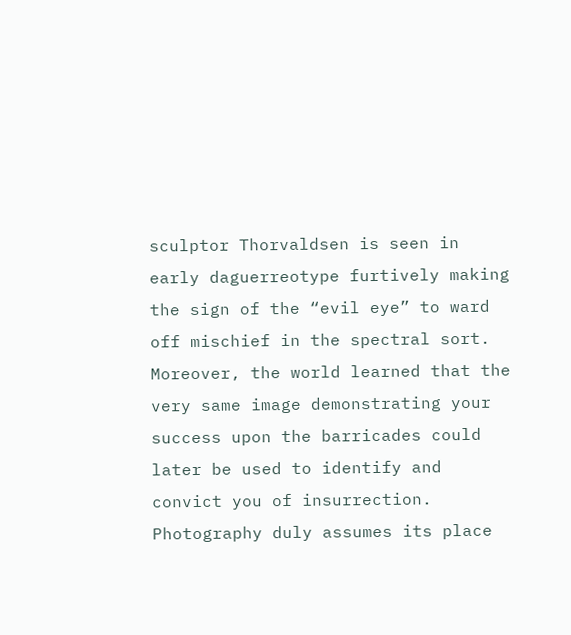sculptor Thorvaldsen is seen in early daguerreotype furtively making the sign of the “evil eye” to ward off mischief in the spectral sort. Moreover, the world learned that the very same image demonstrating your success upon the barricades could later be used to identify and convict you of insurrection. Photography duly assumes its place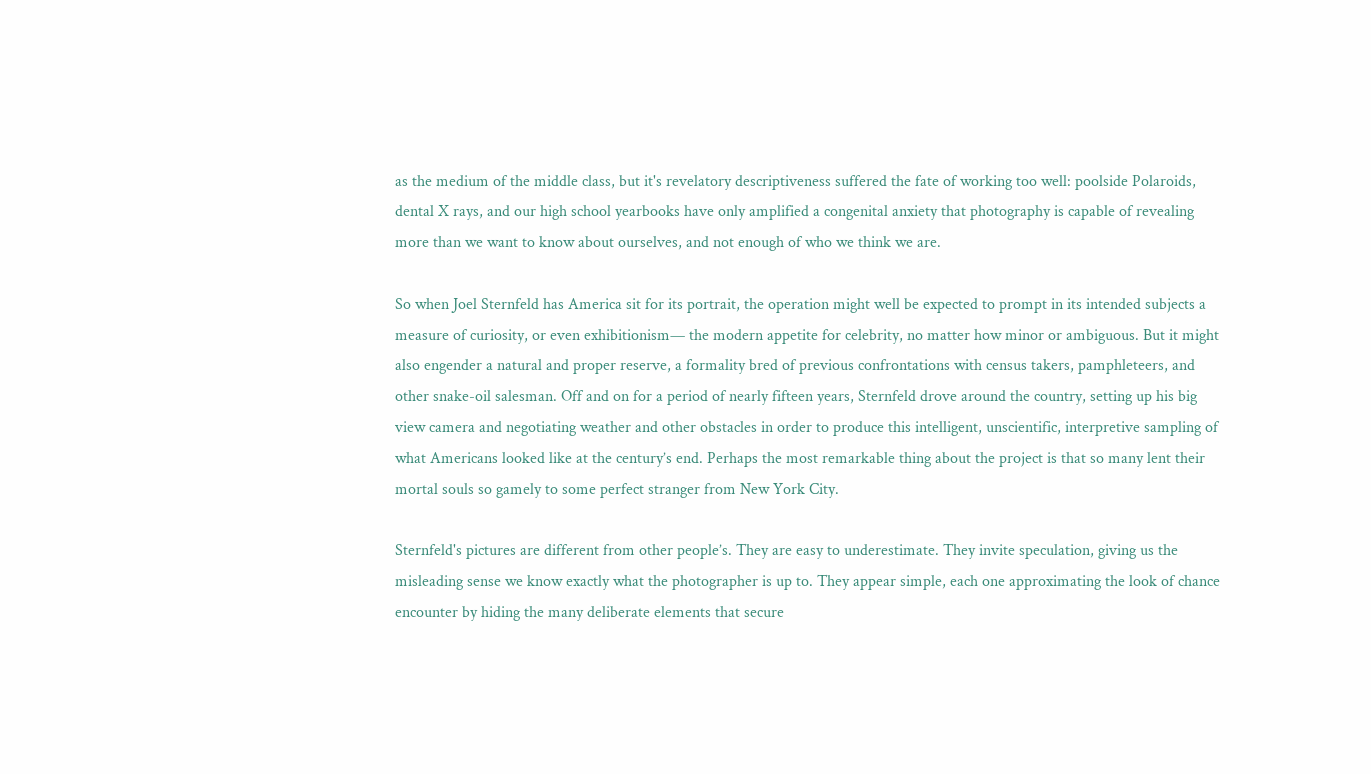as the medium of the middle class, but it's revelatory descriptiveness suffered the fate of working too well: poolside Polaroids, dental X rays, and our high school yearbooks have only amplified a congenital anxiety that photography is capable of revealing more than we want to know about ourselves, and not enough of who we think we are.

So when Joel Sternfeld has America sit for its portrait, the operation might well be expected to prompt in its intended subjects a measure of curiosity, or even exhibitionism— the modern appetite for celebrity, no matter how minor or ambiguous. But it might also engender a natural and proper reserve, a formality bred of previous confrontations with census takers, pamphleteers, and other snake-oil salesman. Off and on for a period of nearly fifteen years, Sternfeld drove around the country, setting up his big view camera and negotiating weather and other obstacles in order to produce this intelligent, unscientific, interpretive sampling of what Americans looked like at the century’s end. Perhaps the most remarkable thing about the project is that so many lent their mortal souls so gamely to some perfect stranger from New York City.

Sternfeld's pictures are different from other people’s. They are easy to underestimate. They invite speculation, giving us the misleading sense we know exactly what the photographer is up to. They appear simple, each one approximating the look of chance encounter by hiding the many deliberate elements that secure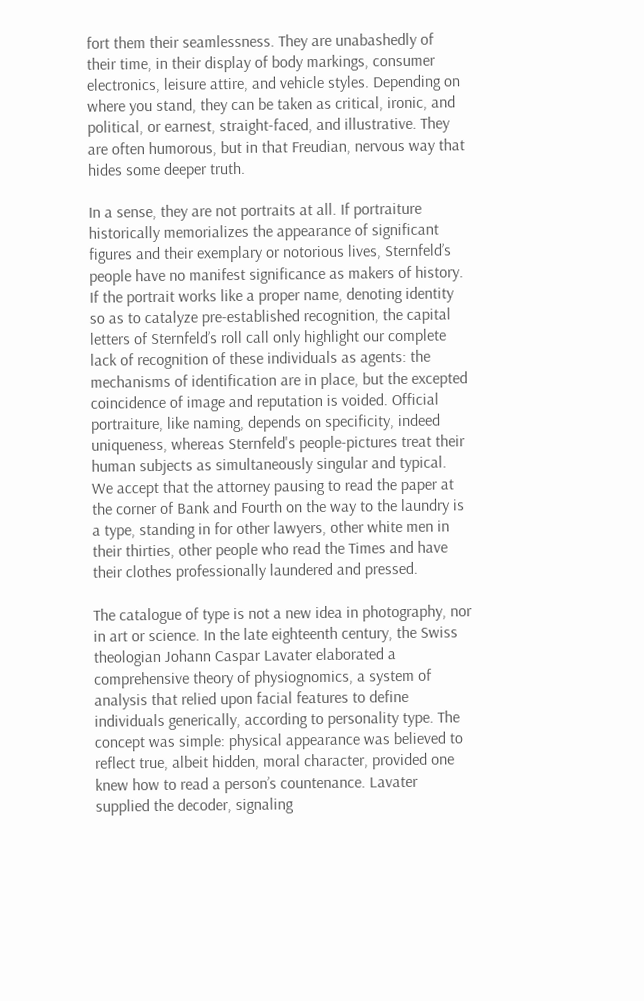fort them their seamlessness. They are unabashedly of their time, in their display of body markings, consumer electronics, leisure attire, and vehicle styles. Depending on where you stand, they can be taken as critical, ironic, and political, or earnest, straight-faced, and illustrative. They are often humorous, but in that Freudian, nervous way that hides some deeper truth.

In a sense, they are not portraits at all. If portraiture historically memorializes the appearance of significant figures and their exemplary or notorious lives, Sternfeld’s people have no manifest significance as makers of history. If the portrait works like a proper name, denoting identity so as to catalyze pre-established recognition, the capital letters of Sternfeld’s roll call only highlight our complete lack of recognition of these individuals as agents: the mechanisms of identification are in place, but the excepted coincidence of image and reputation is voided. Official portraiture, like naming, depends on specificity, indeed uniqueness, whereas Sternfeld's people-pictures treat their human subjects as simultaneously singular and typical. We accept that the attorney pausing to read the paper at the corner of Bank and Fourth on the way to the laundry is a type, standing in for other lawyers, other white men in their thirties, other people who read the Times and have their clothes professionally laundered and pressed.

The catalogue of type is not a new idea in photography, nor in art or science. In the late eighteenth century, the Swiss theologian Johann Caspar Lavater elaborated a comprehensive theory of physiognomics, a system of analysis that relied upon facial features to define individuals generically, according to personality type. The concept was simple: physical appearance was believed to reflect true, albeit hidden, moral character, provided one knew how to read a person’s countenance. Lavater supplied the decoder, signaling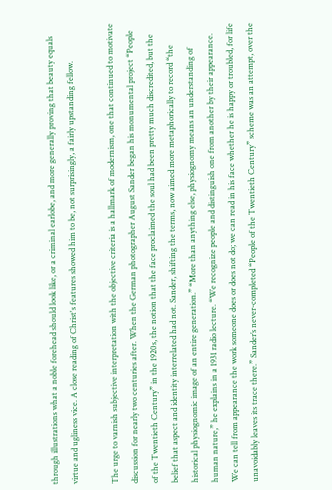through illustrations what a noble forehead should look like, or a criminal earlobe, and more generally proving that beauty equals virtue and ugliness vice. A close reading of Christ's features showed him to be, not surprisingly, a fairly upstanding fellow.

The urge to varnish subjective interpretation with the objective criteria is a hallmark of modernism, one that continued to motivate discussion for nearly two centuries after. When the German photographer August Sander began his monumental project “People of the Twentieth Century” in the 1920s, the notion that the face proclaimed the soul had been pretty much discredited, but the belief that aspect and identity interrelated had not. Sander, shifting the terms, now aimed more metaphorically to record “the historical physiognomic image of an entire generation.” “More than anything else, physiognomy means an understanding of human nature,” he explains in a 1931 radio lecture. “We recognize people and distinguish one from another by their appearance. We can tell from appearance the work someone does or does not do; we can read in his face whether he is happy or troubled, for life unavoidably leaves its trace there.” Sander’s never-completed “People of the Twentieth Century” scheme was an attempt, over the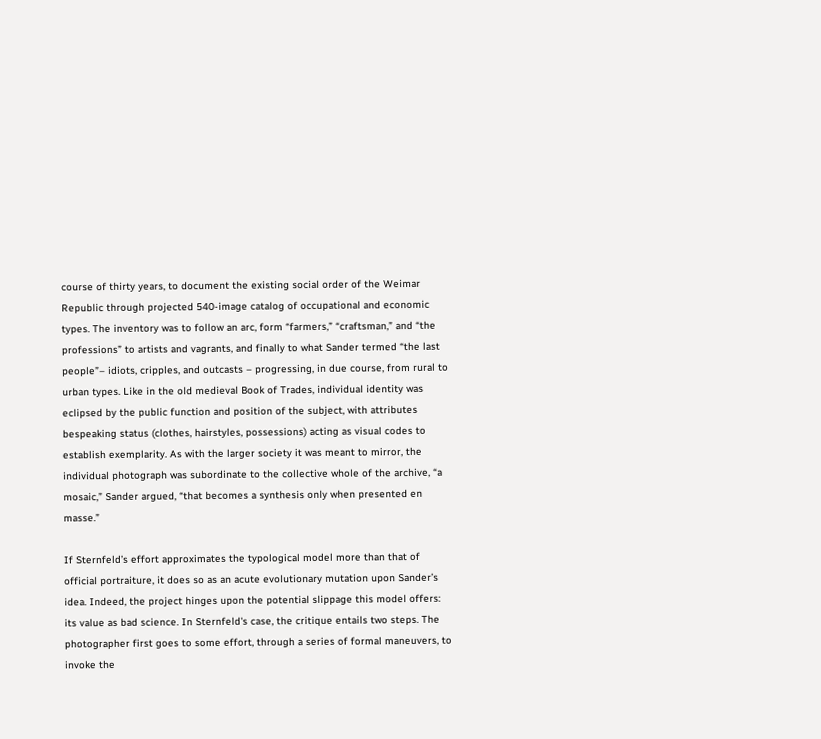course of thirty years, to document the existing social order of the Weimar Republic through projected 540-image catalog of occupational and economic types. The inventory was to follow an arc, form “farmers,” “craftsman,” and “the professions” to artists and vagrants, and finally to what Sander termed “the last people”– idiots, cripples, and outcasts – progressing, in due course, from rural to urban types. Like in the old medieval Book of Trades, individual identity was eclipsed by the public function and position of the subject, with attributes bespeaking status (clothes, hairstyles, possessions) acting as visual codes to establish exemplarity. As with the larger society it was meant to mirror, the individual photograph was subordinate to the collective whole of the archive, “a mosaic,” Sander argued, “that becomes a synthesis only when presented en masse.”

If Sternfeld’s effort approximates the typological model more than that of official portraiture, it does so as an acute evolutionary mutation upon Sander’s idea. Indeed, the project hinges upon the potential slippage this model offers: its value as bad science. In Sternfeld's case, the critique entails two steps. The photographer first goes to some effort, through a series of formal maneuvers, to invoke the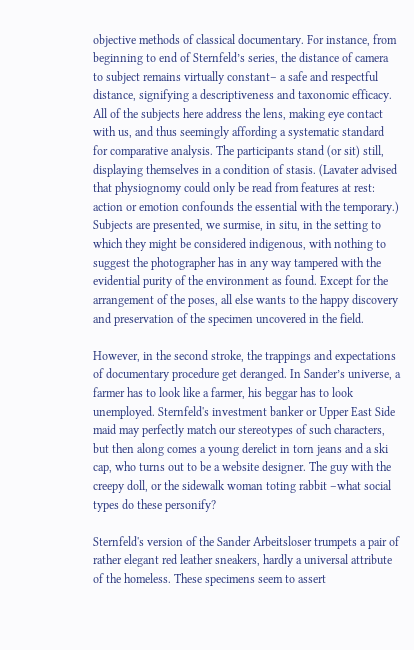objective methods of classical documentary. For instance, from beginning to end of Sternfeld’s series, the distance of camera to subject remains virtually constant– a safe and respectful distance, signifying a descriptiveness and taxonomic efficacy. All of the subjects here address the lens, making eye contact with us, and thus seemingly affording a systematic standard for comparative analysis. The participants stand (or sit) still, displaying themselves in a condition of stasis. (Lavater advised that physiognomy could only be read from features at rest: action or emotion confounds the essential with the temporary.) Subjects are presented, we surmise, in situ, in the setting to which they might be considered indigenous, with nothing to suggest the photographer has in any way tampered with the evidential purity of the environment as found. Except for the arrangement of the poses, all else wants to the happy discovery and preservation of the specimen uncovered in the field.

However, in the second stroke, the trappings and expectations of documentary procedure get deranged. In Sander’s universe, a farmer has to look like a farmer, his beggar has to look unemployed. Sternfeld's investment banker or Upper East Side maid may perfectly match our stereotypes of such characters, but then along comes a young derelict in torn jeans and a ski cap, who turns out to be a website designer. The guy with the creepy doll, or the sidewalk woman toting rabbit –what social types do these personify?

Sternfeld's version of the Sander Arbeitsloser trumpets a pair of rather elegant red leather sneakers, hardly a universal attribute of the homeless. These specimens seem to assert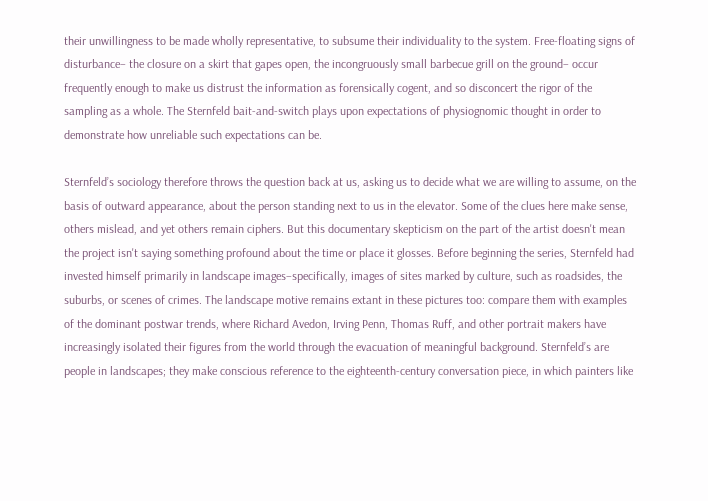their unwillingness to be made wholly representative, to subsume their individuality to the system. Free-floating signs of disturbance– the closure on a skirt that gapes open, the incongruously small barbecue grill on the ground– occur frequently enough to make us distrust the information as forensically cogent, and so disconcert the rigor of the sampling as a whole. The Sternfeld bait-and-switch plays upon expectations of physiognomic thought in order to demonstrate how unreliable such expectations can be.

Sternfeld’s sociology therefore throws the question back at us, asking us to decide what we are willing to assume, on the basis of outward appearance, about the person standing next to us in the elevator. Some of the clues here make sense, others mislead, and yet others remain ciphers. But this documentary skepticism on the part of the artist doesn't mean the project isn't saying something profound about the time or place it glosses. Before beginning the series, Sternfeld had invested himself primarily in landscape images–specifically, images of sites marked by culture, such as roadsides, the suburbs, or scenes of crimes. The landscape motive remains extant in these pictures too: compare them with examples of the dominant postwar trends, where Richard Avedon, Irving Penn, Thomas Ruff, and other portrait makers have increasingly isolated their figures from the world through the evacuation of meaningful background. Sternfeld’s are people in landscapes; they make conscious reference to the eighteenth-century conversation piece, in which painters like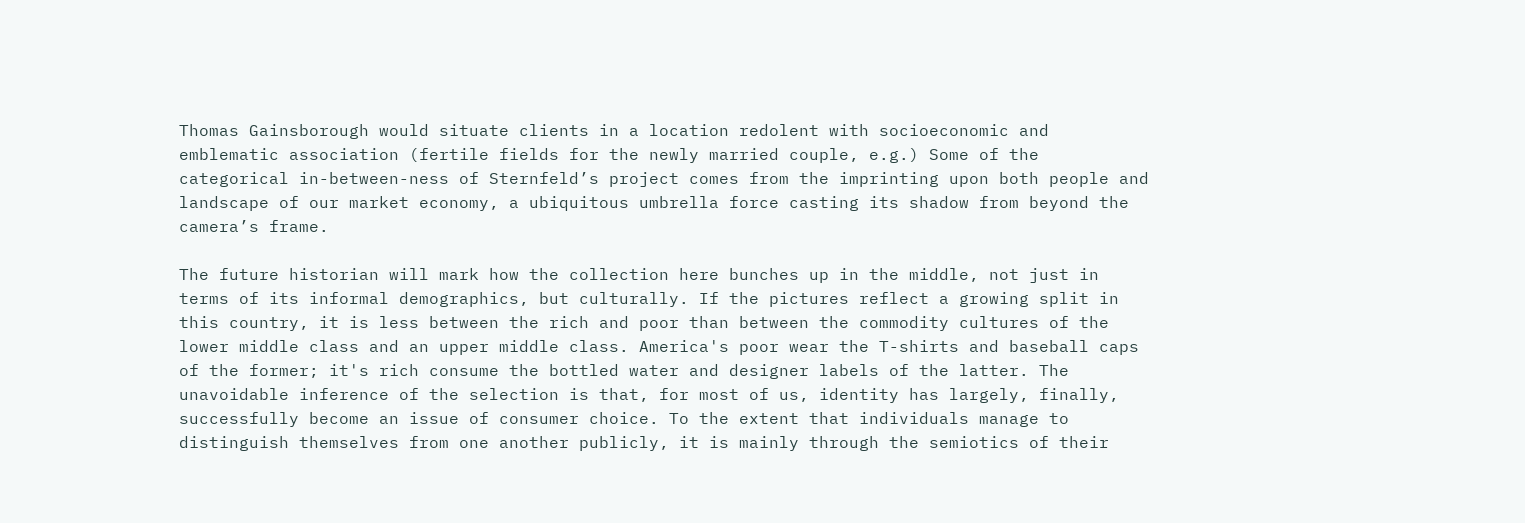Thomas Gainsborough would situate clients in a location redolent with socioeconomic and emblematic association (fertile fields for the newly married couple, e.g.) Some of the categorical in-between-ness of Sternfeld’s project comes from the imprinting upon both people and landscape of our market economy, a ubiquitous umbrella force casting its shadow from beyond the camera’s frame.

The future historian will mark how the collection here bunches up in the middle, not just in terms of its informal demographics, but culturally. If the pictures reflect a growing split in this country, it is less between the rich and poor than between the commodity cultures of the lower middle class and an upper middle class. America's poor wear the T-shirts and baseball caps of the former; it's rich consume the bottled water and designer labels of the latter. The unavoidable inference of the selection is that, for most of us, identity has largely, finally, successfully become an issue of consumer choice. To the extent that individuals manage to distinguish themselves from one another publicly, it is mainly through the semiotics of their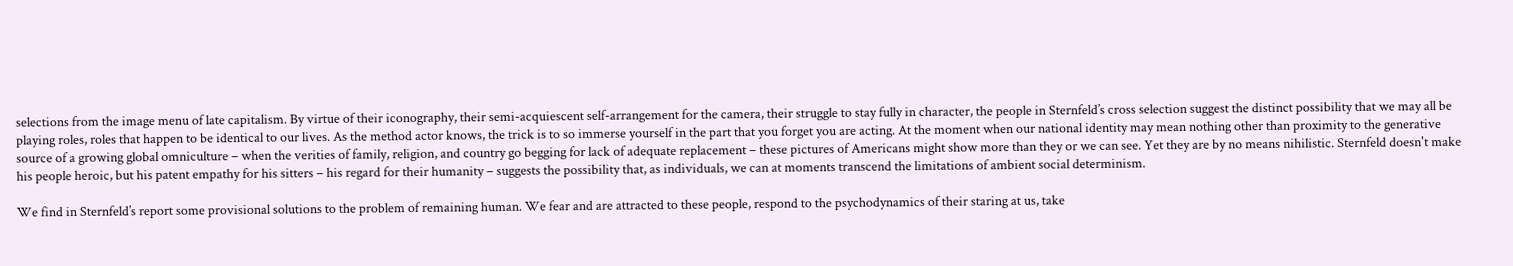selections from the image menu of late capitalism. By virtue of their iconography, their semi-acquiescent self-arrangement for the camera, their struggle to stay fully in character, the people in Sternfeld’s cross selection suggest the distinct possibility that we may all be playing roles, roles that happen to be identical to our lives. As the method actor knows, the trick is to so immerse yourself in the part that you forget you are acting. At the moment when our national identity may mean nothing other than proximity to the generative source of a growing global omniculture – when the verities of family, religion, and country go begging for lack of adequate replacement – these pictures of Americans might show more than they or we can see. Yet they are by no means nihilistic. Sternfeld doesn't make his people heroic, but his patent empathy for his sitters – his regard for their humanity – suggests the possibility that, as individuals, we can at moments transcend the limitations of ambient social determinism.

We find in Sternfeld’s report some provisional solutions to the problem of remaining human. We fear and are attracted to these people, respond to the psychodynamics of their staring at us, take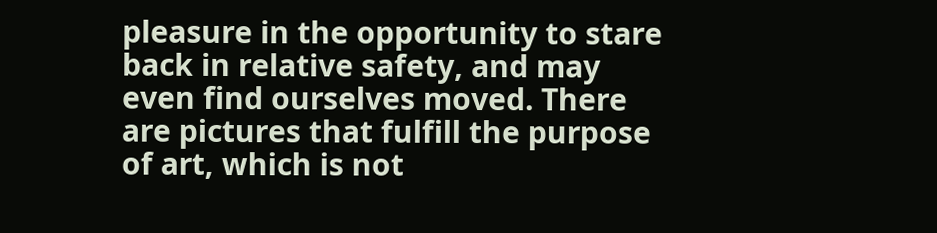pleasure in the opportunity to stare back in relative safety, and may even find ourselves moved. There are pictures that fulfill the purpose of art, which is not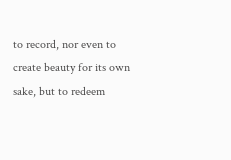to record, nor even to create beauty for its own sake, but to redeem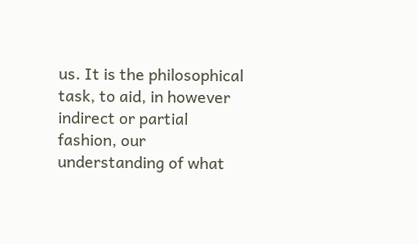us. It is the philosophical task, to aid, in however indirect or partial fashion, our understanding of what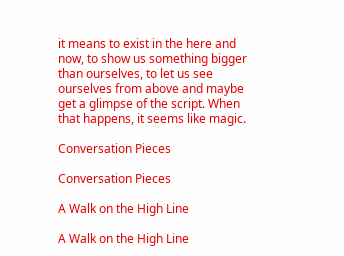it means to exist in the here and now, to show us something bigger than ourselves, to let us see ourselves from above and maybe get a glimpse of the script. When that happens, it seems like magic.

Conversation Pieces

Conversation Pieces

A Walk on the High Line

A Walk on the High Line